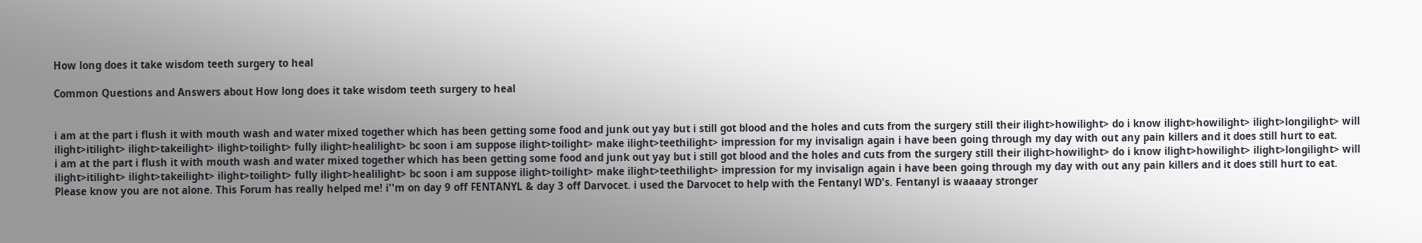How long does it take wisdom teeth surgery to heal

Common Questions and Answers about How long does it take wisdom teeth surgery to heal


i am at the part i flush it with mouth wash and water mixed together which has been getting some food and junk out yay but i still got blood and the holes and cuts from the surgery still their ilight>howilight> do i know ilight>howilight> ilight>longilight> will ilight>itilight> ilight>takeilight> ilight>toilight> fully ilight>healilight> bc soon i am suppose ilight>toilight> make ilight>teethilight> impression for my invisalign again i have been going through my day with out any pain killers and it does still hurt to eat.
i am at the part i flush it with mouth wash and water mixed together which has been getting some food and junk out yay but i still got blood and the holes and cuts from the surgery still their ilight>howilight> do i know ilight>howilight> ilight>longilight> will ilight>itilight> ilight>takeilight> ilight>toilight> fully ilight>healilight> bc soon i am suppose ilight>toilight> make ilight>teethilight> impression for my invisalign again i have been going through my day with out any pain killers and it does still hurt to eat.
Please know you are not alone. This Forum has really helped me! i''m on day 9 off FENTANYL & day 3 off Darvocet. i used the Darvocet to help with the Fentanyl WD's. Fentanyl is waaaay stronger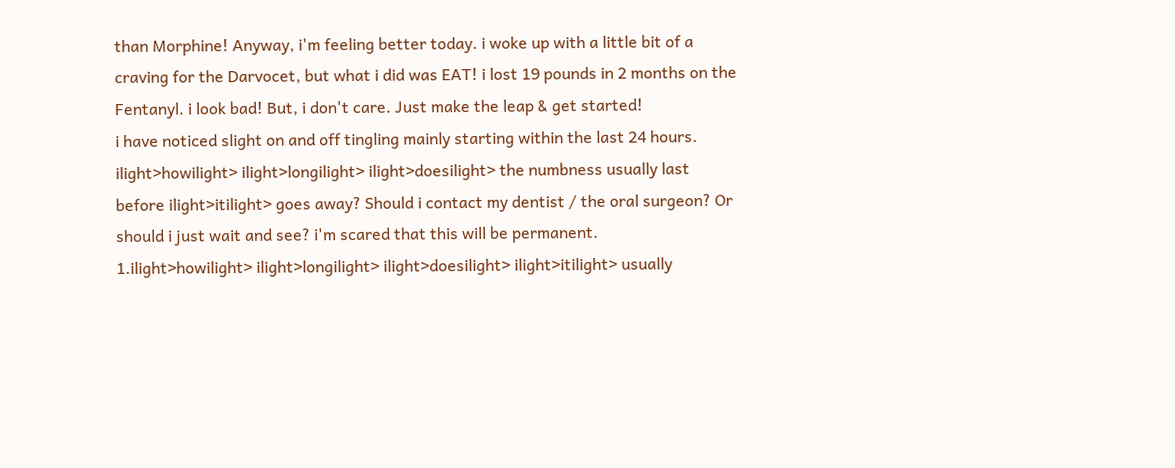than Morphine! Anyway, i'm feeling better today. i woke up with a little bit of a craving for the Darvocet, but what i did was EAT! i lost 19 pounds in 2 months on the Fentanyl. i look bad! But, i don't care. Just make the leap & get started!
i have noticed slight on and off tingling mainly starting within the last 24 hours. ilight>howilight> ilight>longilight> ilight>doesilight> the numbness usually last before ilight>itilight> goes away? Should i contact my dentist / the oral surgeon? Or should i just wait and see? i'm scared that this will be permanent.
1.ilight>howilight> ilight>longilight> ilight>doesilight> ilight>itilight> usually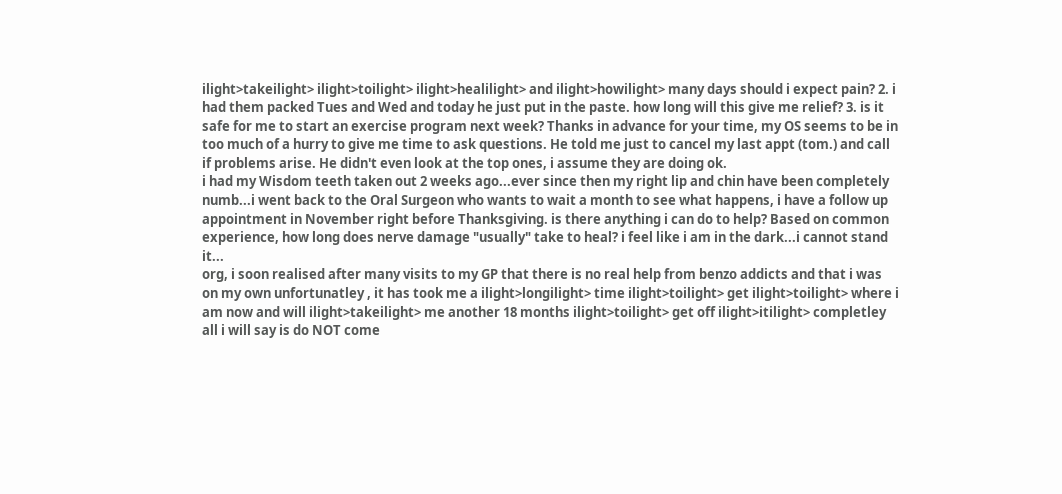ilight>takeilight> ilight>toilight> ilight>healilight> and ilight>howilight> many days should i expect pain? 2. i had them packed Tues and Wed and today he just put in the paste. how long will this give me relief? 3. is it safe for me to start an exercise program next week? Thanks in advance for your time, my OS seems to be in too much of a hurry to give me time to ask questions. He told me just to cancel my last appt (tom.) and call if problems arise. He didn't even look at the top ones, i assume they are doing ok.
i had my Wisdom teeth taken out 2 weeks ago...ever since then my right lip and chin have been completely numb...i went back to the Oral Surgeon who wants to wait a month to see what happens, i have a follow up appointment in November right before Thanksgiving. is there anything i can do to help? Based on common experience, how long does nerve damage "usually" take to heal? i feel like i am in the dark...i cannot stand it...
org, i soon realised after many visits to my GP that there is no real help from benzo addicts and that i was on my own unfortunatley , it has took me a ilight>longilight> time ilight>toilight> get ilight>toilight> where i am now and will ilight>takeilight> me another 18 months ilight>toilight> get off ilight>itilight> completley all i will say is do NOT come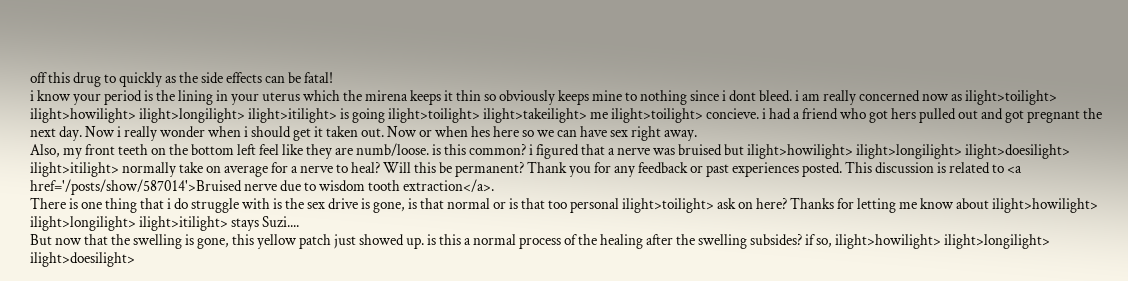off this drug to quickly as the side effects can be fatal!
i know your period is the lining in your uterus which the mirena keeps it thin so obviously keeps mine to nothing since i dont bleed. i am really concerned now as ilight>toilight> ilight>howilight> ilight>longilight> ilight>itilight> is going ilight>toilight> ilight>takeilight> me ilight>toilight> concieve. i had a friend who got hers pulled out and got pregnant the next day. Now i really wonder when i should get it taken out. Now or when hes here so we can have sex right away.
Also, my front teeth on the bottom left feel like they are numb/loose. is this common? i figured that a nerve was bruised but ilight>howilight> ilight>longilight> ilight>doesilight> ilight>itilight> normally take on average for a nerve to heal? Will this be permanent? Thank you for any feedback or past experiences posted. This discussion is related to <a href='/posts/show/587014'>Bruised nerve due to wisdom tooth extraction</a>.
There is one thing that i do struggle with is the sex drive is gone, is that normal or is that too personal ilight>toilight> ask on here? Thanks for letting me know about ilight>howilight> ilight>longilight> ilight>itilight> stays Suzi....
But now that the swelling is gone, this yellow patch just showed up. is this a normal process of the healing after the swelling subsides? if so, ilight>howilight> ilight>longilight> ilight>doesilight>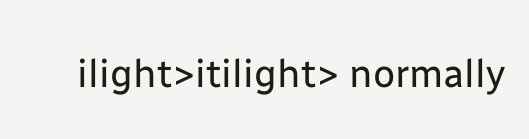ilight>itilight> normally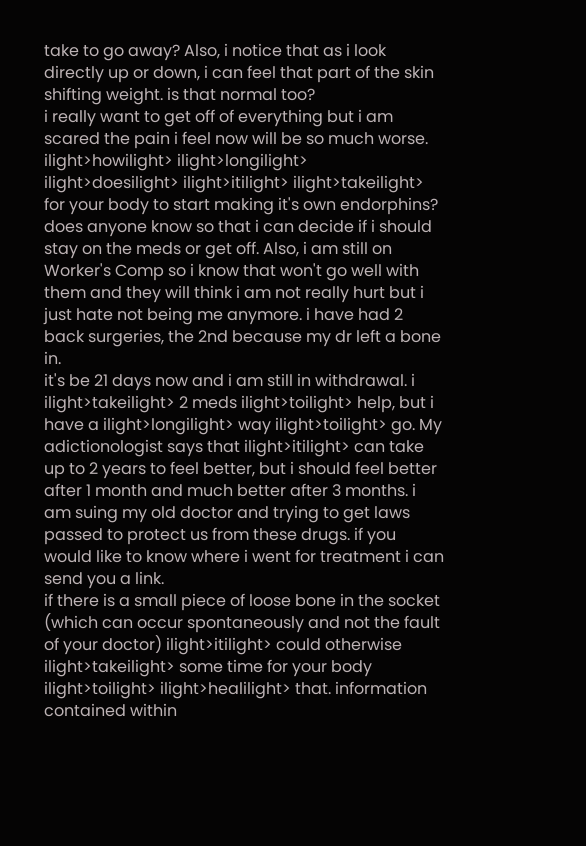take to go away? Also, i notice that as i look directly up or down, i can feel that part of the skin shifting weight. is that normal too?
i really want to get off of everything but i am scared the pain i feel now will be so much worse. ilight>howilight> ilight>longilight> ilight>doesilight> ilight>itilight> ilight>takeilight> for your body to start making it's own endorphins? does anyone know so that i can decide if i should stay on the meds or get off. Also, i am still on Worker's Comp so i know that won't go well with them and they will think i am not really hurt but i just hate not being me anymore. i have had 2 back surgeries, the 2nd because my dr left a bone in.
it's be 21 days now and i am still in withdrawal. i ilight>takeilight> 2 meds ilight>toilight> help, but i have a ilight>longilight> way ilight>toilight> go. My adictionologist says that ilight>itilight> can take up to 2 years to feel better, but i should feel better after 1 month and much better after 3 months. i am suing my old doctor and trying to get laws passed to protect us from these drugs. if you would like to know where i went for treatment i can send you a link.
if there is a small piece of loose bone in the socket (which can occur spontaneously and not the fault of your doctor) ilight>itilight> could otherwise ilight>takeilight> some time for your body ilight>toilight> ilight>healilight> that. information contained within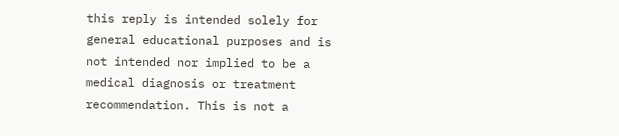this reply is intended solely for general educational purposes and is not intended nor implied to be a medical diagnosis or treatment recommendation. This is not a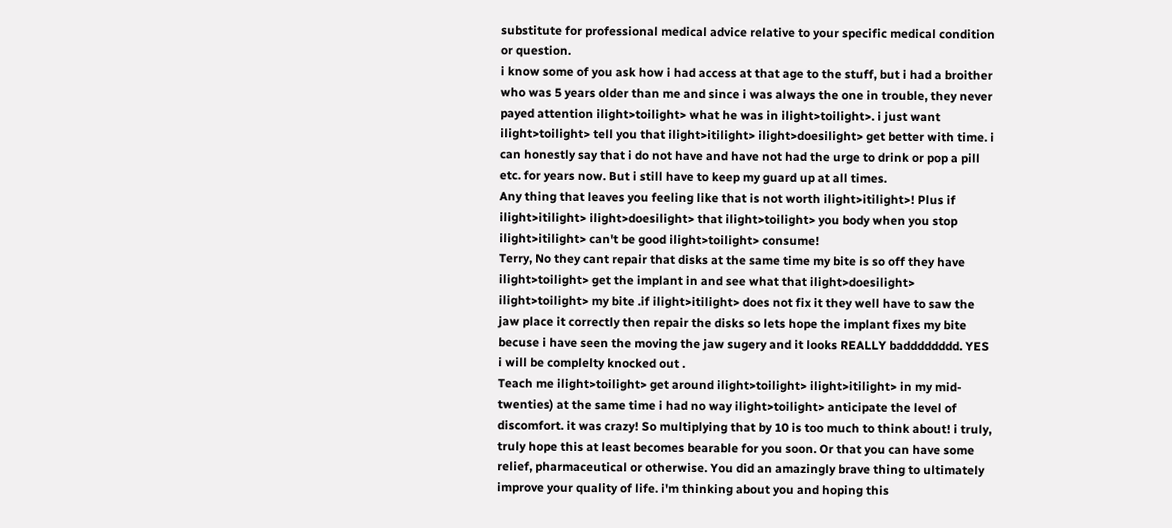substitute for professional medical advice relative to your specific medical condition or question.
i know some of you ask how i had access at that age to the stuff, but i had a broither who was 5 years older than me and since i was always the one in trouble, they never payed attention ilight>toilight> what he was in ilight>toilight>. i just want ilight>toilight> tell you that ilight>itilight> ilight>doesilight> get better with time. i can honestly say that i do not have and have not had the urge to drink or pop a pill etc. for years now. But i still have to keep my guard up at all times.
Any thing that leaves you feeling like that is not worth ilight>itilight>! Plus if ilight>itilight> ilight>doesilight> that ilight>toilight> you body when you stop ilight>itilight> can't be good ilight>toilight> consume!
Terry, No they cant repair that disks at the same time my bite is so off they have ilight>toilight> get the implant in and see what that ilight>doesilight> ilight>toilight> my bite .if ilight>itilight> does not fix it they well have to saw the jaw place it correctly then repair the disks so lets hope the implant fixes my bite becuse i have seen the moving the jaw sugery and it looks REALLY badddddddd. YES i will be complelty knocked out .
Teach me ilight>toilight> get around ilight>toilight> ilight>itilight> in my mid-twenties) at the same time i had no way ilight>toilight> anticipate the level of discomfort. it was crazy! So multiplying that by 10 is too much to think about! i truly, truly hope this at least becomes bearable for you soon. Or that you can have some relief, pharmaceutical or otherwise. You did an amazingly brave thing to ultimately improve your quality of life. i'm thinking about you and hoping this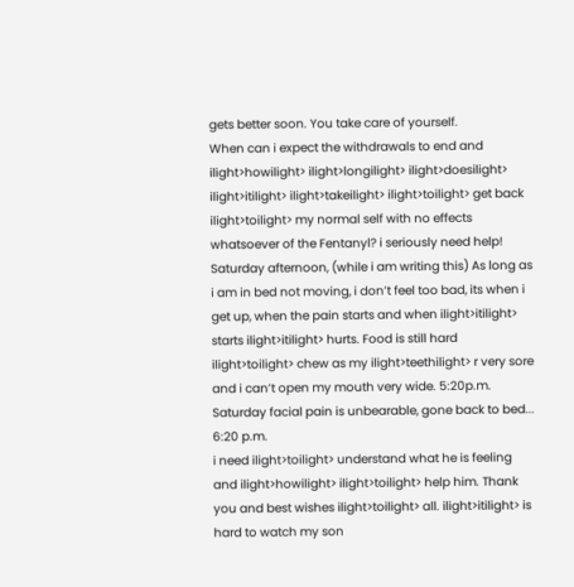gets better soon. You take care of yourself.
When can i expect the withdrawals to end and ilight>howilight> ilight>longilight> ilight>doesilight> ilight>itilight> ilight>takeilight> ilight>toilight> get back ilight>toilight> my normal self with no effects whatsoever of the Fentanyl? i seriously need help!
Saturday afternoon, (while i am writing this) As long as i am in bed not moving, i don’t feel too bad, its when i get up, when the pain starts and when ilight>itilight> starts ilight>itilight> hurts. Food is still hard ilight>toilight> chew as my ilight>teethilight> r very sore and i can’t open my mouth very wide. 5:20p.m. Saturday facial pain is unbearable, gone back to bed... 6:20 p.m.
i need ilight>toilight> understand what he is feeling and ilight>howilight> ilight>toilight> help him. Thank you and best wishes ilight>toilight> all. ilight>itilight> is hard to watch my son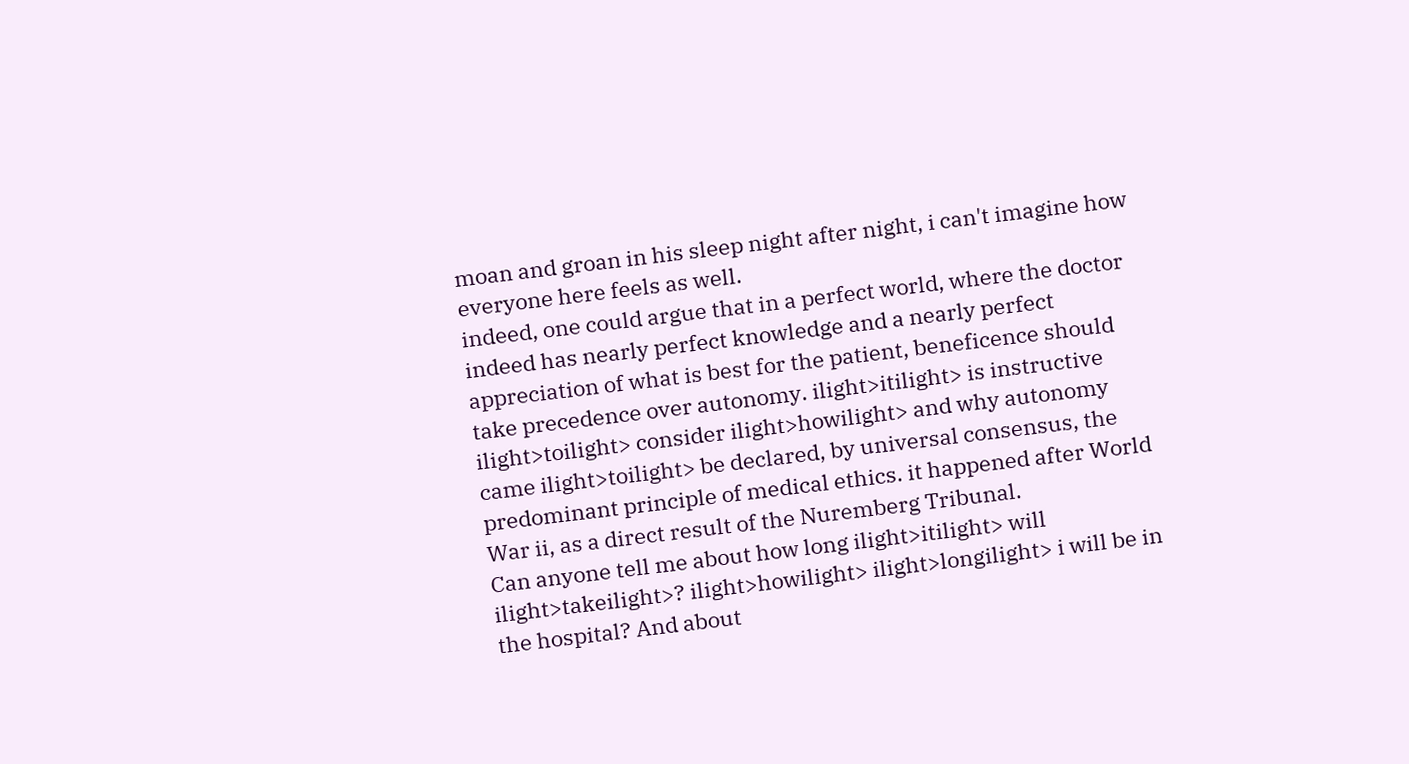moan and groan in his sleep night after night, i can't imagine how everyone here feels as well.
indeed, one could argue that in a perfect world, where the doctor indeed has nearly perfect knowledge and a nearly perfect appreciation of what is best for the patient, beneficence should take precedence over autonomy. ilight>itilight> is instructive ilight>toilight> consider ilight>howilight> and why autonomy came ilight>toilight> be declared, by universal consensus, the predominant principle of medical ethics. it happened after World War ii, as a direct result of the Nuremberg Tribunal.
Can anyone tell me about how long ilight>itilight> will ilight>takeilight>? ilight>howilight> ilight>longilight> i will be in the hospital? And about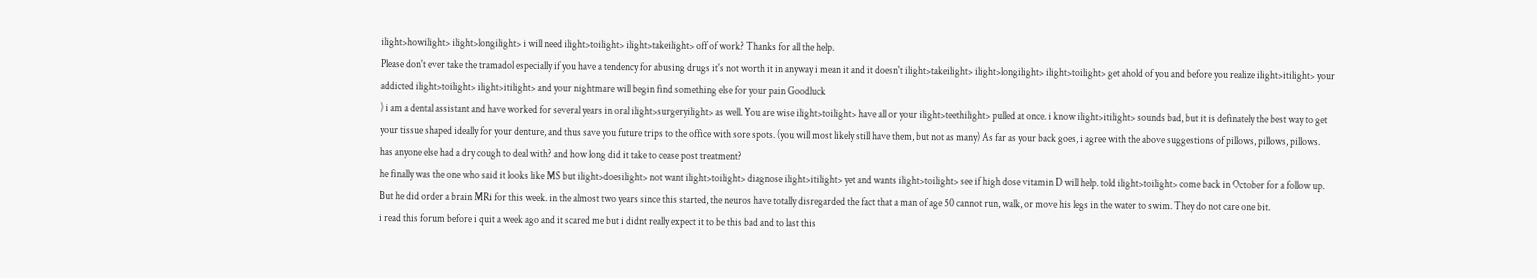ilight>howilight> ilight>longilight> i will need ilight>toilight> ilight>takeilight> off of work? Thanks for all the help.
Please don't ever take the tramadol especially if you have a tendency for abusing drugs it's not worth it in anyway i mean it and it doesn't ilight>takeilight> ilight>longilight> ilight>toilight> get ahold of you and before you realize ilight>itilight> your addicted ilight>toilight> ilight>itilight> and your nightmare will begin find something else for your pain Goodluck
) i am a dental assistant and have worked for several years in oral ilight>surgeryilight> as well. You are wise ilight>toilight> have all or your ilight>teethilight> pulled at once. i know ilight>itilight> sounds bad, but it is definately the best way to get your tissue shaped ideally for your denture, and thus save you future trips to the office with sore spots. (you will most likely still have them, but not as many) As far as your back goes, i agree with the above suggestions of pillows, pillows, pillows.
has anyone else had a dry cough to deal with? and how long did it take to cease post treatment?
he finally was the one who said it looks like MS but ilight>doesilight> not want ilight>toilight> diagnose ilight>itilight> yet and wants ilight>toilight> see if high dose vitamin D will help. told ilight>toilight> come back in October for a follow up. But he did order a brain MRi for this week. in the almost two years since this started, the neuros have totally disregarded the fact that a man of age 50 cannot run, walk, or move his legs in the water to swim. They do not care one bit.
i read this forum before i quit a week ago and it scared me but i didnt really expect it to be this bad and to last this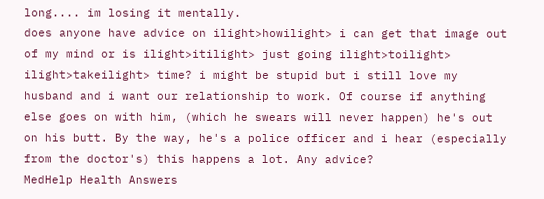long.... im losing it mentally.
does anyone have advice on ilight>howilight> i can get that image out of my mind or is ilight>itilight> just going ilight>toilight> ilight>takeilight> time? i might be stupid but i still love my husband and i want our relationship to work. Of course if anything else goes on with him, (which he swears will never happen) he's out on his butt. By the way, he's a police officer and i hear (especially from the doctor's) this happens a lot. Any advice?
MedHelp Health Answers